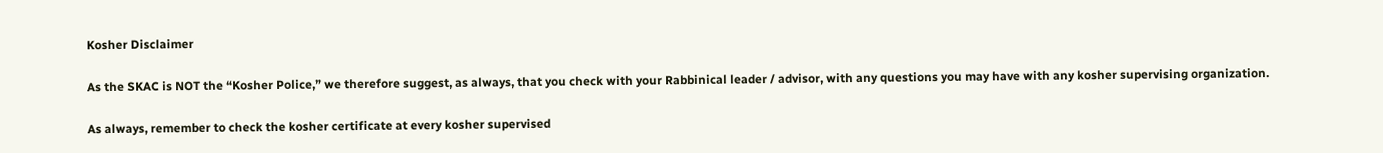Kosher Disclaimer

As the SKAC is NOT the “Kosher Police,” we therefore suggest, as always, that you check with your Rabbinical leader / advisor, with any questions you may have with any kosher supervising organization.

As always, remember to check the kosher certificate at every kosher supervised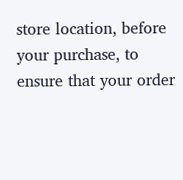store location, before your purchase, to ensure that your order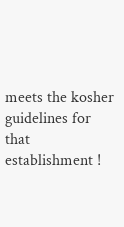meets the kosher guidelines for that establishment !